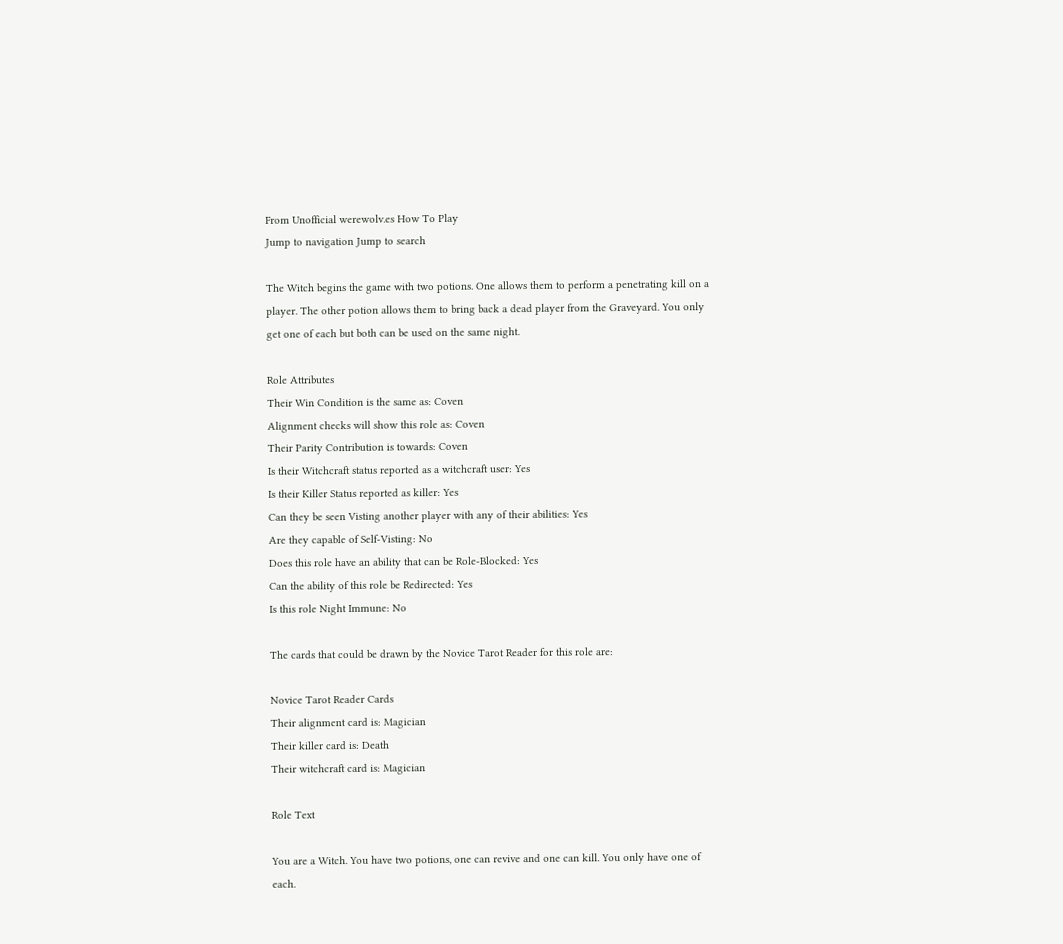From Unofficial werewolv.es How To Play
Jump to navigation Jump to search

The Witch begins the game with two potions. One allows them to perform a penetrating kill on a player. The other potion allows them to bring back a dead player from the Graveyard. You only get one of each but both can be used on the same night.

Role Attributes
Their Win Condition is the same as: Coven
Alignment checks will show this role as: Coven
Their Parity Contribution is towards: Coven
Is their Witchcraft status reported as a witchcraft user: Yes
Is their Killer Status reported as killer: Yes
Can they be seen Visting another player with any of their abilities: Yes
Are they capable of Self-Visting: No
Does this role have an ability that can be Role-Blocked: Yes
Can the ability of this role be Redirected: Yes
Is this role Night Immune: No

The cards that could be drawn by the Novice Tarot Reader for this role are:

Novice Tarot Reader Cards
Their alignment card is: Magician
Their killer card is: Death
Their witchcraft card is: Magician

Role Text

You are a Witch. You have two potions, one can revive and one can kill. You only have one of each.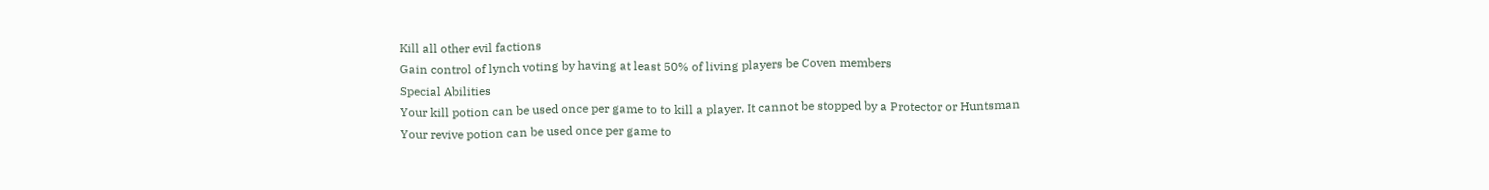Kill all other evil factions
Gain control of lynch voting by having at least 50% of living players be Coven members
Special Abilities
Your kill potion can be used once per game to to kill a player. It cannot be stopped by a Protector or Huntsman
Your revive potion can be used once per game to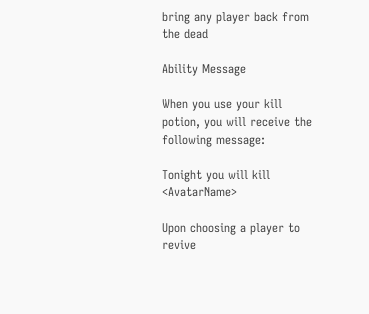bring any player back from the dead

Ability Message

When you use your kill potion, you will receive the following message:

Tonight you will kill <AvatarName>

Upon choosing a player to revive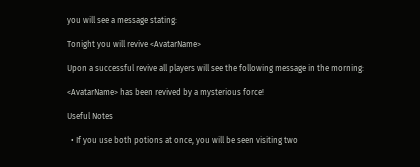you will see a message stating:

Tonight you will revive <AvatarName>

Upon a successful revive all players will see the following message in the morning:

<AvatarName> has been revived by a mysterious force!

Useful Notes

  • If you use both potions at once, you will be seen visiting two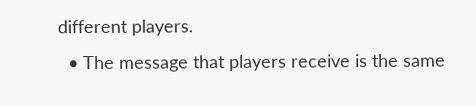different players.
  • The message that players receive is the same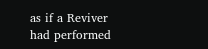as if a Reviver had performed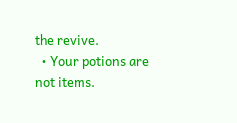the revive.
  • Your potions are not items.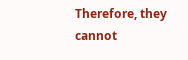Therefore, they cannot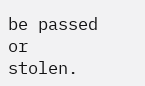be passed or stolen.